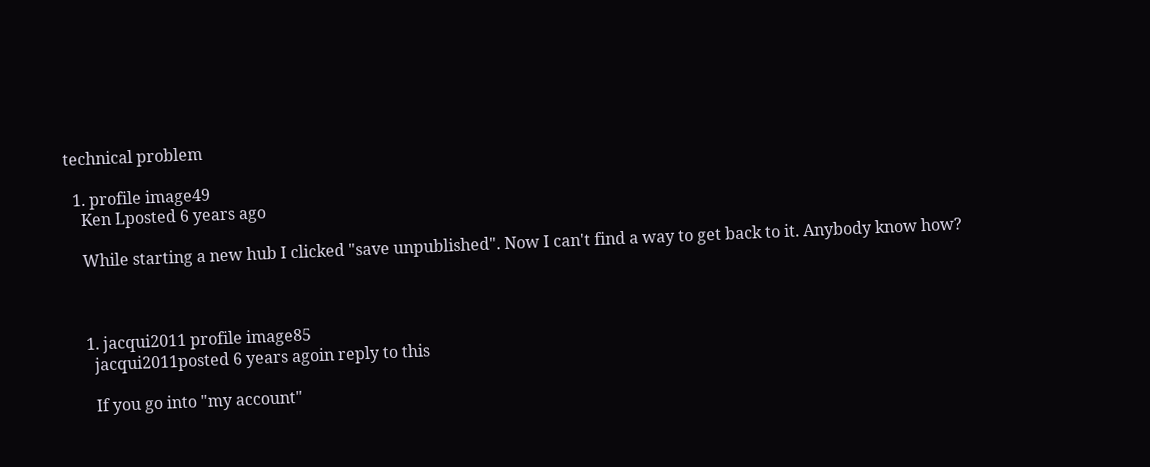technical problem

  1. profile image49
    Ken Lposted 6 years ago

    While starting a new hub I clicked "save unpublished". Now I can't find a way to get back to it. Anybody know how?



    1. jacqui2011 profile image85
      jacqui2011posted 6 years agoin reply to this

      If you go into "my account"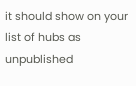it should show on your list of hubs as unpublished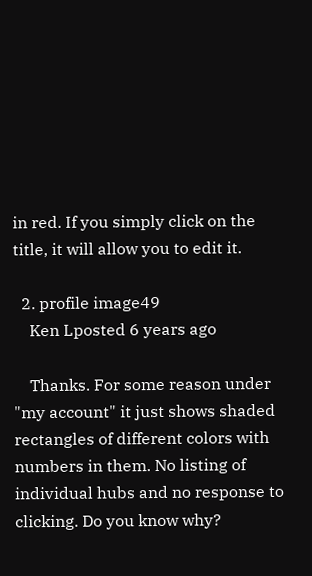in red. If you simply click on the title, it will allow you to edit it.

  2. profile image49
    Ken Lposted 6 years ago

    Thanks. For some reason under "my account" it just shows shaded rectangles of different colors with numbers in them. No listing of individual hubs and no response to clicking. Do you know why?